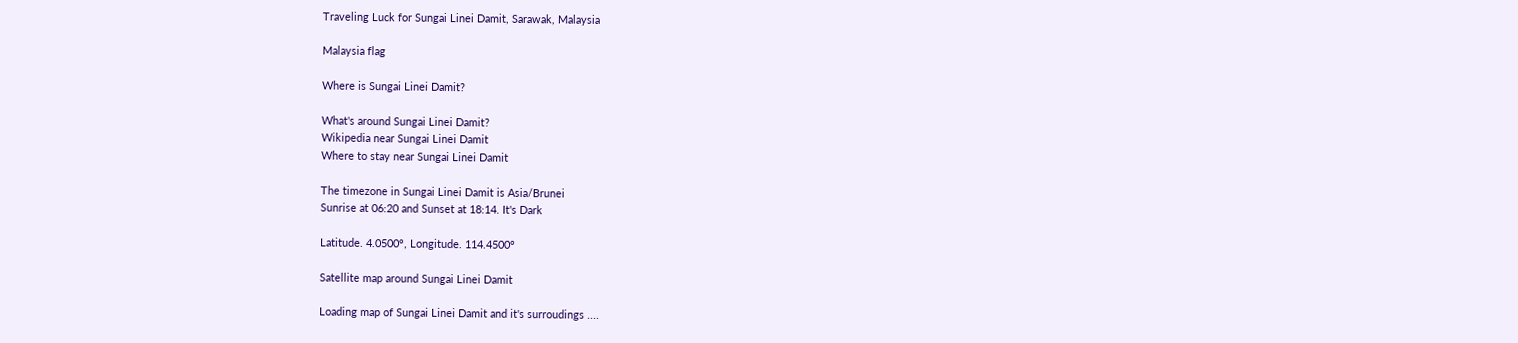Traveling Luck for Sungai Linei Damit, Sarawak, Malaysia

Malaysia flag

Where is Sungai Linei Damit?

What's around Sungai Linei Damit?
Wikipedia near Sungai Linei Damit
Where to stay near Sungai Linei Damit

The timezone in Sungai Linei Damit is Asia/Brunei
Sunrise at 06:20 and Sunset at 18:14. It's Dark

Latitude. 4.0500°, Longitude. 114.4500°

Satellite map around Sungai Linei Damit

Loading map of Sungai Linei Damit and it's surroudings ....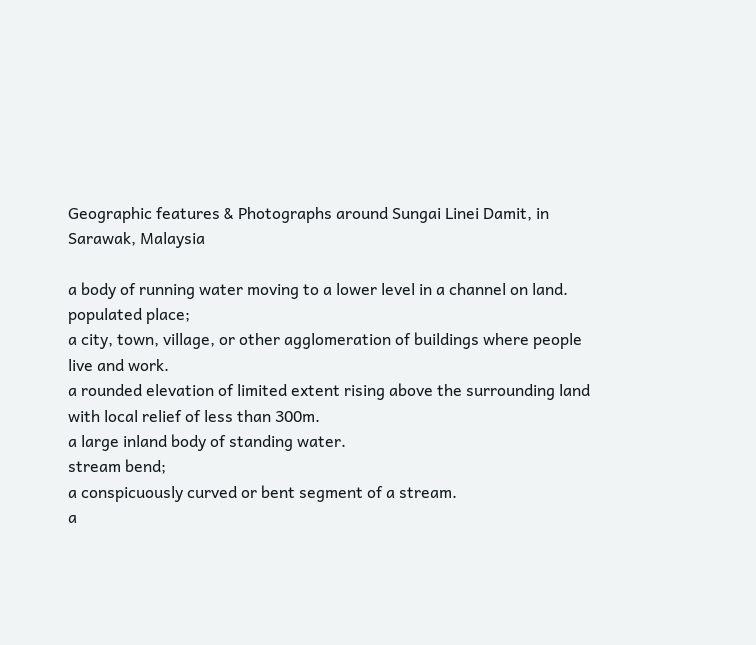Geographic features & Photographs around Sungai Linei Damit, in Sarawak, Malaysia

a body of running water moving to a lower level in a channel on land.
populated place;
a city, town, village, or other agglomeration of buildings where people live and work.
a rounded elevation of limited extent rising above the surrounding land with local relief of less than 300m.
a large inland body of standing water.
stream bend;
a conspicuously curved or bent segment of a stream.
a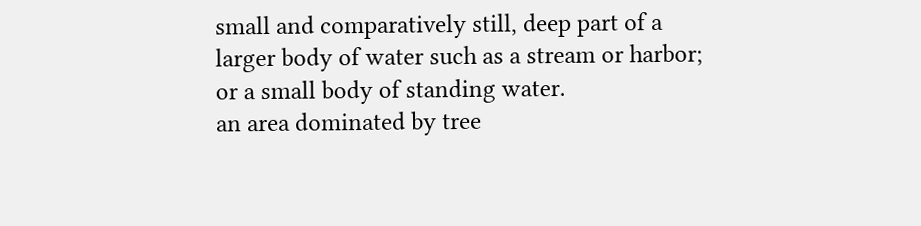small and comparatively still, deep part of a larger body of water such as a stream or harbor; or a small body of standing water.
an area dominated by tree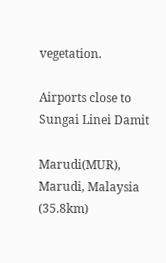vegetation.

Airports close to Sungai Linei Damit

Marudi(MUR), Marudi, Malaysia (35.8km)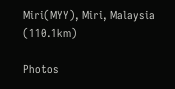Miri(MYY), Miri, Malaysia (110.1km)

Photos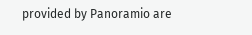provided by Panoramio are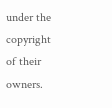under the copyright of their owners.